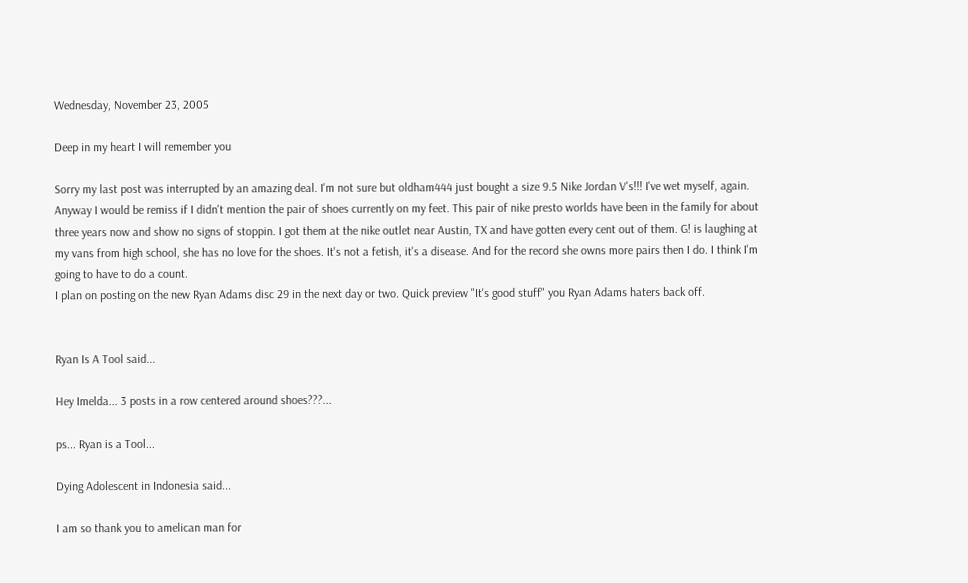Wednesday, November 23, 2005

Deep in my heart I will remember you

Sorry my last post was interrupted by an amazing deal. I'm not sure but oldham444 just bought a size 9.5 Nike Jordan V's!!! I've wet myself, again. Anyway I would be remiss if I didn't mention the pair of shoes currently on my feet. This pair of nike presto worlds have been in the family for about three years now and show no signs of stoppin. I got them at the nike outlet near Austin, TX and have gotten every cent out of them. G! is laughing at my vans from high school, she has no love for the shoes. It's not a fetish, it's a disease. And for the record she owns more pairs then I do. I think I'm going to have to do a count.
I plan on posting on the new Ryan Adams disc 29 in the next day or two. Quick preview "It's good stuff" you Ryan Adams haters back off.


Ryan Is A Tool said...

Hey Imelda... 3 posts in a row centered around shoes???...

ps... Ryan is a Tool...

Dying Adolescent in Indonesia said...

I am so thank you to amelican man for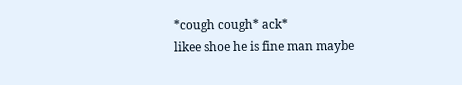*cough cough* ack*
likee shoe he is fine man maybe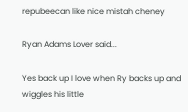repubeecan like nice mistah cheney

Ryan Adams Lover said...

Yes back up I love when Ry backs up and wiggles his little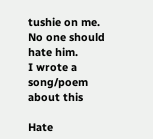tushie on me.
No one should hate him.
I wrote a song/poem about this

Hate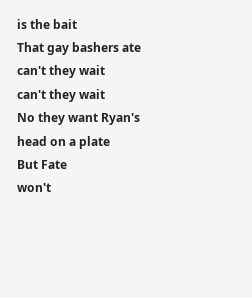is the bait
That gay bashers ate
can't they wait
can't they wait
No they want Ryan's head on a plate
But Fate
won't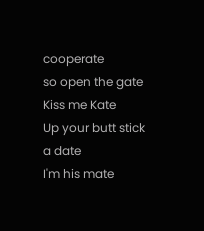cooperate
so open the gate
Kiss me Kate
Up your butt stick a date
I'm his mate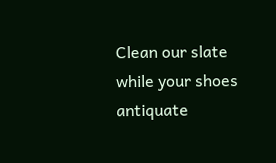Clean our slate
while your shoes antiquate